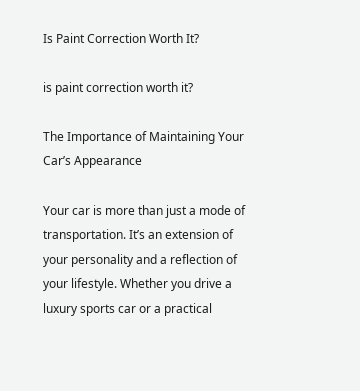Is Paint Correction Worth It?

is paint correction worth it?

The Importance of Maintaining Your Car’s Appearance

Your car is more than just a mode of transportation. It’s an extension of your personality and a reflection of your lifestyle. Whether you drive a luxury sports car or a practical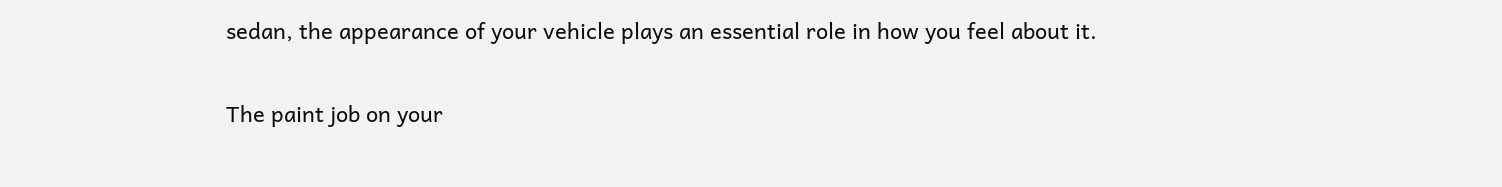sedan, the appearance of your vehicle plays an essential role in how you feel about it.

The paint job on your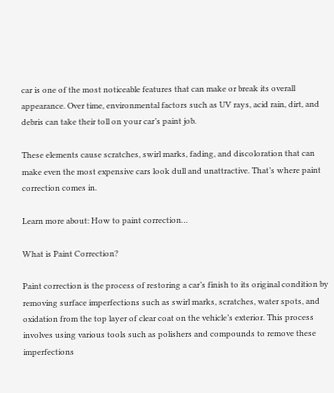car is one of the most noticeable features that can make or break its overall appearance. Over time, environmental factors such as UV rays, acid rain, dirt, and debris can take their toll on your car’s paint job.

These elements cause scratches, swirl marks, fading, and discoloration that can make even the most expensive cars look dull and unattractive. That’s where paint correction comes in.

Learn more about: How to paint correction…

What is Paint Correction?

Paint correction is the process of restoring a car’s finish to its original condition by removing surface imperfections such as swirl marks, scratches, water spots, and oxidation from the top layer of clear coat on the vehicle’s exterior. This process involves using various tools such as polishers and compounds to remove these imperfections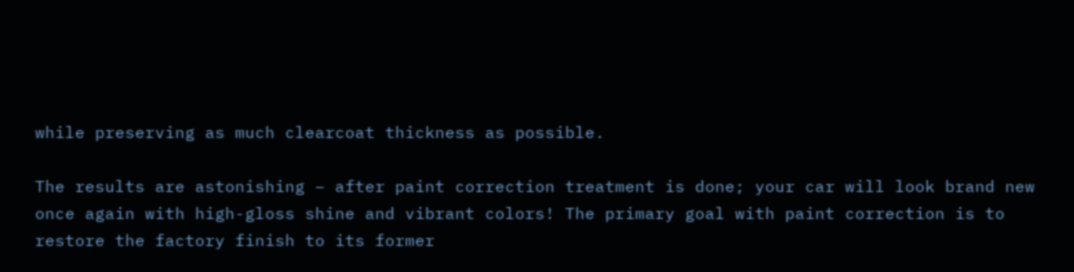while preserving as much clearcoat thickness as possible.

The results are astonishing – after paint correction treatment is done; your car will look brand new once again with high-gloss shine and vibrant colors! The primary goal with paint correction is to restore the factory finish to its former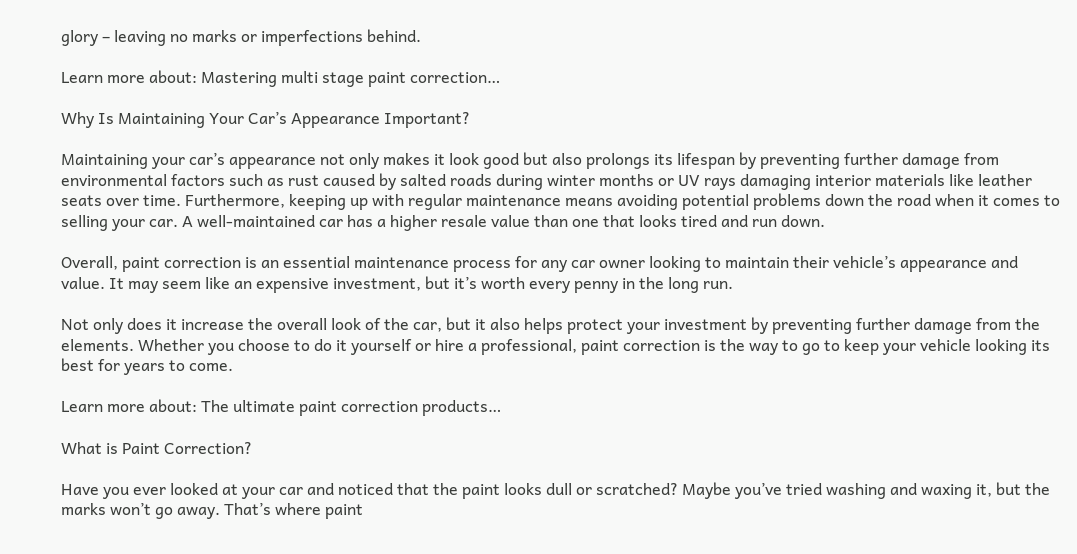glory – leaving no marks or imperfections behind.

Learn more about: Mastering multi stage paint correction…

Why Is Maintaining Your Car’s Appearance Important?

Maintaining your car’s appearance not only makes it look good but also prolongs its lifespan by preventing further damage from environmental factors such as rust caused by salted roads during winter months or UV rays damaging interior materials like leather seats over time. Furthermore, keeping up with regular maintenance means avoiding potential problems down the road when it comes to selling your car. A well-maintained car has a higher resale value than one that looks tired and run down.

Overall, paint correction is an essential maintenance process for any car owner looking to maintain their vehicle’s appearance and value. It may seem like an expensive investment, but it’s worth every penny in the long run.

Not only does it increase the overall look of the car, but it also helps protect your investment by preventing further damage from the elements. Whether you choose to do it yourself or hire a professional, paint correction is the way to go to keep your vehicle looking its best for years to come.

Learn more about: The ultimate paint correction products…

What is Paint Correction?

Have you ever looked at your car and noticed that the paint looks dull or scratched? Maybe you’ve tried washing and waxing it, but the marks won’t go away. That’s where paint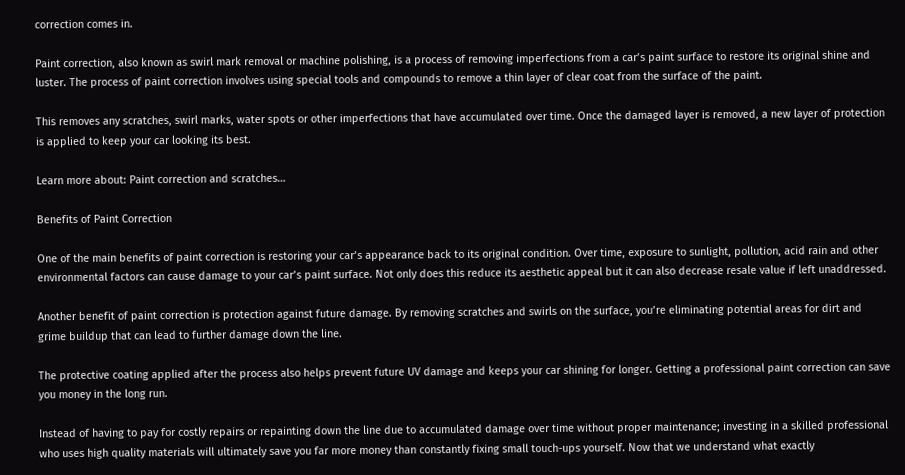correction comes in.

Paint correction, also known as swirl mark removal or machine polishing, is a process of removing imperfections from a car’s paint surface to restore its original shine and luster. The process of paint correction involves using special tools and compounds to remove a thin layer of clear coat from the surface of the paint.

This removes any scratches, swirl marks, water spots or other imperfections that have accumulated over time. Once the damaged layer is removed, a new layer of protection is applied to keep your car looking its best.

Learn more about: Paint correction and scratches…

Benefits of Paint Correction

One of the main benefits of paint correction is restoring your car’s appearance back to its original condition. Over time, exposure to sunlight, pollution, acid rain and other environmental factors can cause damage to your car’s paint surface. Not only does this reduce its aesthetic appeal but it can also decrease resale value if left unaddressed.

Another benefit of paint correction is protection against future damage. By removing scratches and swirls on the surface, you’re eliminating potential areas for dirt and grime buildup that can lead to further damage down the line.

The protective coating applied after the process also helps prevent future UV damage and keeps your car shining for longer. Getting a professional paint correction can save you money in the long run.

Instead of having to pay for costly repairs or repainting down the line due to accumulated damage over time without proper maintenance; investing in a skilled professional who uses high quality materials will ultimately save you far more money than constantly fixing small touch-ups yourself. Now that we understand what exactly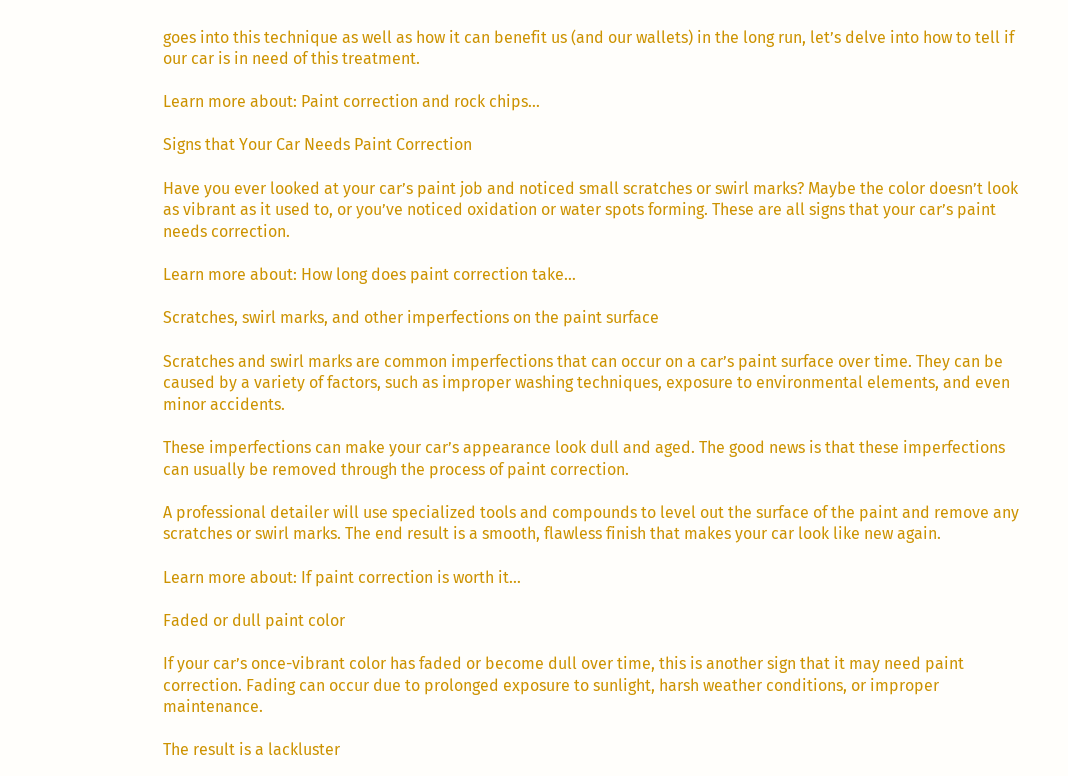goes into this technique as well as how it can benefit us (and our wallets) in the long run, let’s delve into how to tell if our car is in need of this treatment.

Learn more about: Paint correction and rock chips…

Signs that Your Car Needs Paint Correction

Have you ever looked at your car’s paint job and noticed small scratches or swirl marks? Maybe the color doesn’t look as vibrant as it used to, or you’ve noticed oxidation or water spots forming. These are all signs that your car’s paint needs correction.

Learn more about: How long does paint correction take…

Scratches, swirl marks, and other imperfections on the paint surface

Scratches and swirl marks are common imperfections that can occur on a car’s paint surface over time. They can be caused by a variety of factors, such as improper washing techniques, exposure to environmental elements, and even minor accidents.

These imperfections can make your car’s appearance look dull and aged. The good news is that these imperfections can usually be removed through the process of paint correction.

A professional detailer will use specialized tools and compounds to level out the surface of the paint and remove any scratches or swirl marks. The end result is a smooth, flawless finish that makes your car look like new again.

Learn more about: If paint correction is worth it…

Faded or dull paint color

If your car’s once-vibrant color has faded or become dull over time, this is another sign that it may need paint correction. Fading can occur due to prolonged exposure to sunlight, harsh weather conditions, or improper maintenance.

The result is a lackluster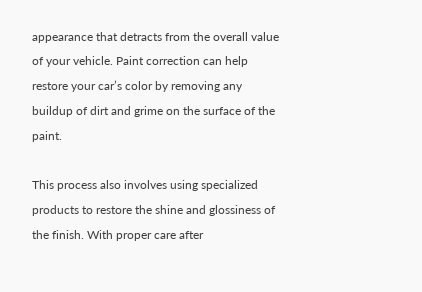appearance that detracts from the overall value of your vehicle. Paint correction can help restore your car’s color by removing any buildup of dirt and grime on the surface of the paint.

This process also involves using specialized products to restore the shine and glossiness of the finish. With proper care after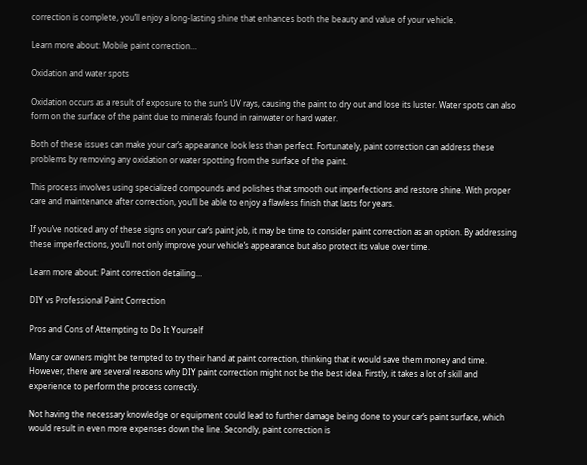correction is complete, you’ll enjoy a long-lasting shine that enhances both the beauty and value of your vehicle.

Learn more about: Mobile paint correction…

Oxidation and water spots

Oxidation occurs as a result of exposure to the sun’s UV rays, causing the paint to dry out and lose its luster. Water spots can also form on the surface of the paint due to minerals found in rainwater or hard water.

Both of these issues can make your car’s appearance look less than perfect. Fortunately, paint correction can address these problems by removing any oxidation or water spotting from the surface of the paint.

This process involves using specialized compounds and polishes that smooth out imperfections and restore shine. With proper care and maintenance after correction, you’ll be able to enjoy a flawless finish that lasts for years.

If you’ve noticed any of these signs on your car’s paint job, it may be time to consider paint correction as an option. By addressing these imperfections, you’ll not only improve your vehicle’s appearance but also protect its value over time.

Learn more about: Paint correction detailing…

DIY vs Professional Paint Correction

Pros and Cons of Attempting to Do It Yourself

Many car owners might be tempted to try their hand at paint correction, thinking that it would save them money and time. However, there are several reasons why DIY paint correction might not be the best idea. Firstly, it takes a lot of skill and experience to perform the process correctly.

Not having the necessary knowledge or equipment could lead to further damage being done to your car’s paint surface, which would result in even more expenses down the line. Secondly, paint correction is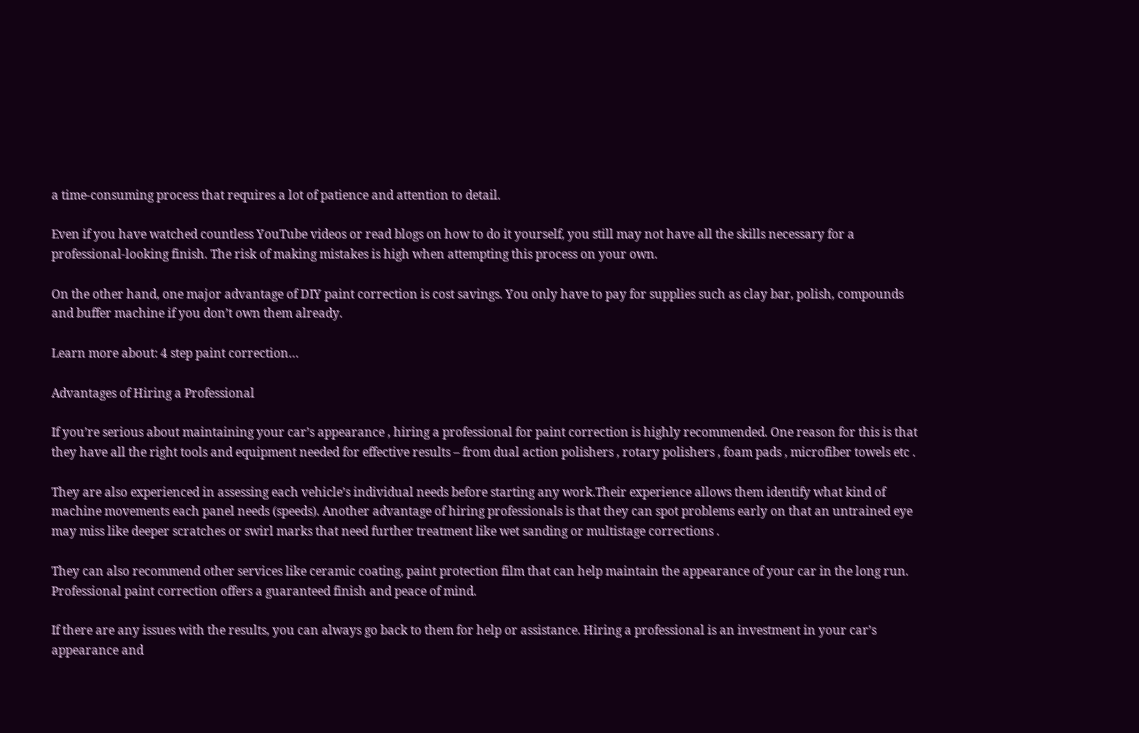a time-consuming process that requires a lot of patience and attention to detail.

Even if you have watched countless YouTube videos or read blogs on how to do it yourself, you still may not have all the skills necessary for a professional-looking finish. The risk of making mistakes is high when attempting this process on your own.

On the other hand, one major advantage of DIY paint correction is cost savings. You only have to pay for supplies such as clay bar, polish, compounds and buffer machine if you don’t own them already.

Learn more about: 4 step paint correction…

Advantages of Hiring a Professional

If you’re serious about maintaining your car’s appearance , hiring a professional for paint correction is highly recommended. One reason for this is that they have all the right tools and equipment needed for effective results – from dual action polishers , rotary polishers , foam pads , microfiber towels etc .

They are also experienced in assessing each vehicle’s individual needs before starting any work.Their experience allows them identify what kind of machine movements each panel needs (speeds). Another advantage of hiring professionals is that they can spot problems early on that an untrained eye may miss like deeper scratches or swirl marks that need further treatment like wet sanding or multistage corrections .

They can also recommend other services like ceramic coating, paint protection film that can help maintain the appearance of your car in the long run. Professional paint correction offers a guaranteed finish and peace of mind.

If there are any issues with the results, you can always go back to them for help or assistance. Hiring a professional is an investment in your car’s appearance and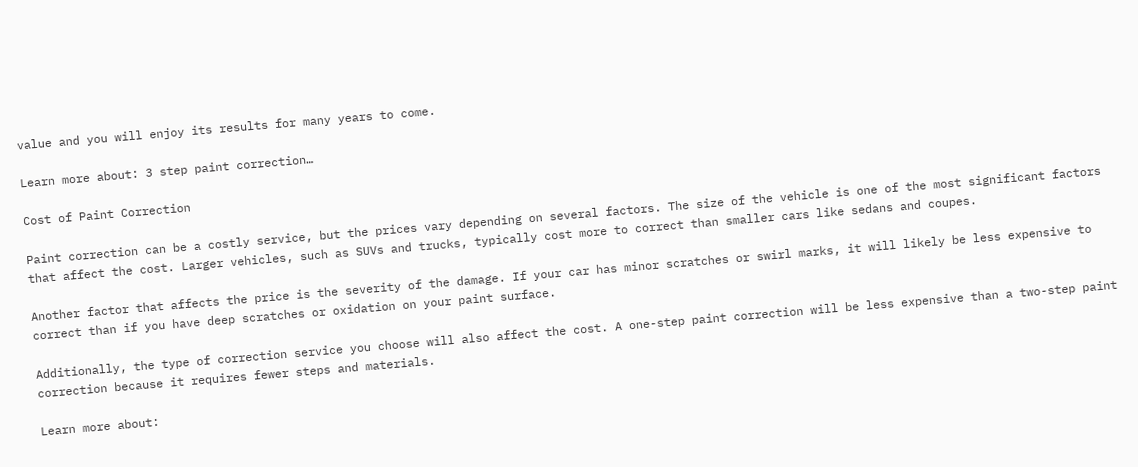value and you will enjoy its results for many years to come.

Learn more about: 3 step paint correction…

Cost of Paint Correction

Paint correction can be a costly service, but the prices vary depending on several factors. The size of the vehicle is one of the most significant factors that affect the cost. Larger vehicles, such as SUVs and trucks, typically cost more to correct than smaller cars like sedans and coupes.

Another factor that affects the price is the severity of the damage. If your car has minor scratches or swirl marks, it will likely be less expensive to correct than if you have deep scratches or oxidation on your paint surface.

Additionally, the type of correction service you choose will also affect the cost. A one-step paint correction will be less expensive than a two-step paint correction because it requires fewer steps and materials.

Learn more about: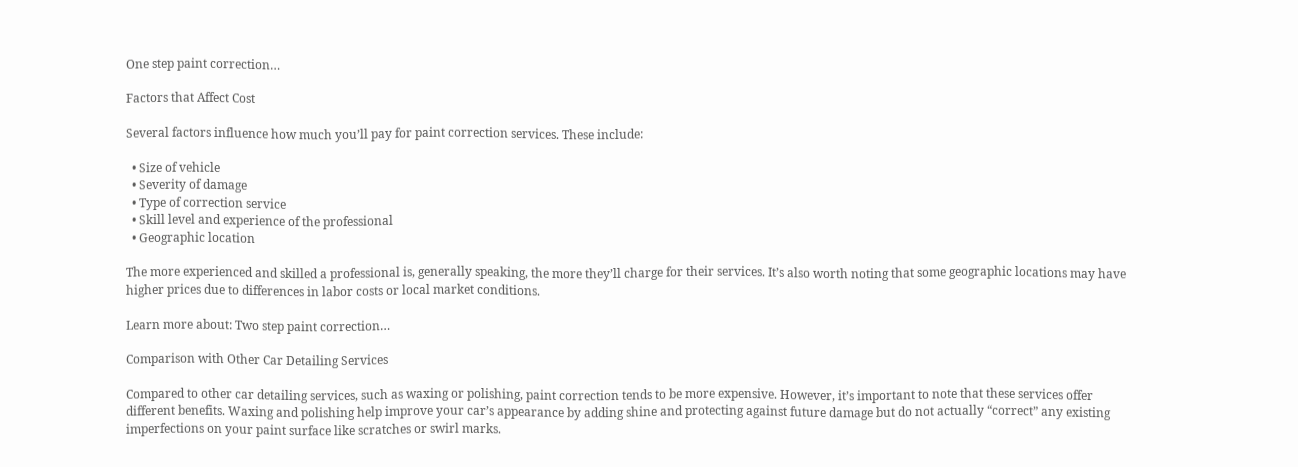One step paint correction…

Factors that Affect Cost

Several factors influence how much you’ll pay for paint correction services. These include:

  • Size of vehicle
  • Severity of damage
  • Type of correction service
  • Skill level and experience of the professional
  • Geographic location

The more experienced and skilled a professional is, generally speaking, the more they’ll charge for their services. It’s also worth noting that some geographic locations may have higher prices due to differences in labor costs or local market conditions.

Learn more about: Two step paint correction…

Comparison with Other Car Detailing Services

Compared to other car detailing services, such as waxing or polishing, paint correction tends to be more expensive. However, it’s important to note that these services offer different benefits. Waxing and polishing help improve your car’s appearance by adding shine and protecting against future damage but do not actually “correct” any existing imperfections on your paint surface like scratches or swirl marks.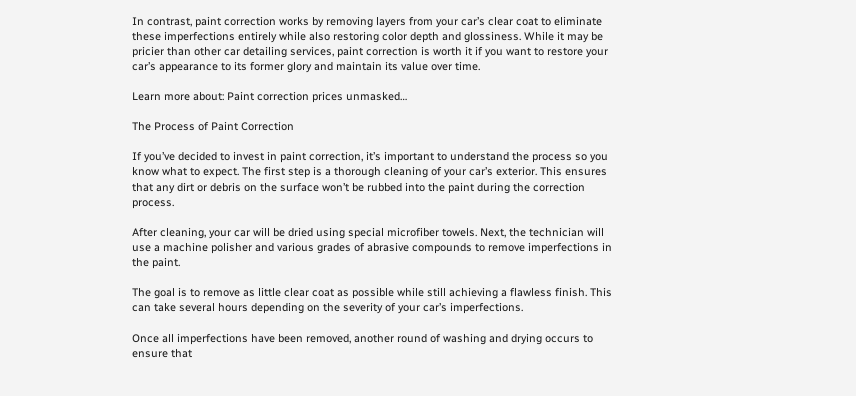In contrast, paint correction works by removing layers from your car’s clear coat to eliminate these imperfections entirely while also restoring color depth and glossiness. While it may be pricier than other car detailing services, paint correction is worth it if you want to restore your car’s appearance to its former glory and maintain its value over time.

Learn more about: Paint correction prices unmasked…

The Process of Paint Correction

If you’ve decided to invest in paint correction, it’s important to understand the process so you know what to expect. The first step is a thorough cleaning of your car’s exterior. This ensures that any dirt or debris on the surface won’t be rubbed into the paint during the correction process.

After cleaning, your car will be dried using special microfiber towels. Next, the technician will use a machine polisher and various grades of abrasive compounds to remove imperfections in the paint.

The goal is to remove as little clear coat as possible while still achieving a flawless finish. This can take several hours depending on the severity of your car’s imperfections.

Once all imperfections have been removed, another round of washing and drying occurs to ensure that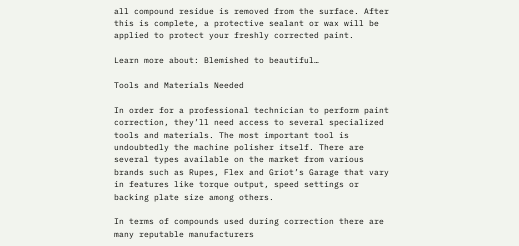all compound residue is removed from the surface. After this is complete, a protective sealant or wax will be applied to protect your freshly corrected paint.

Learn more about: Blemished to beautiful…

Tools and Materials Needed

In order for a professional technician to perform paint correction, they’ll need access to several specialized tools and materials. The most important tool is undoubtedly the machine polisher itself. There are several types available on the market from various brands such as Rupes, Flex and Griot’s Garage that vary in features like torque output, speed settings or backing plate size among others.

In terms of compounds used during correction there are many reputable manufacturers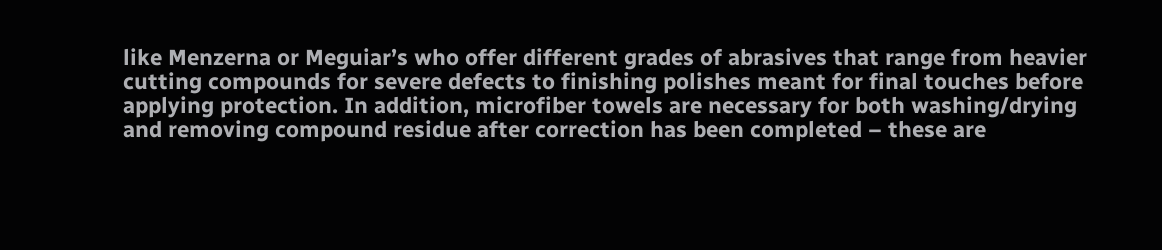like Menzerna or Meguiar’s who offer different grades of abrasives that range from heavier cutting compounds for severe defects to finishing polishes meant for final touches before applying protection. In addition, microfiber towels are necessary for both washing/drying and removing compound residue after correction has been completed – these are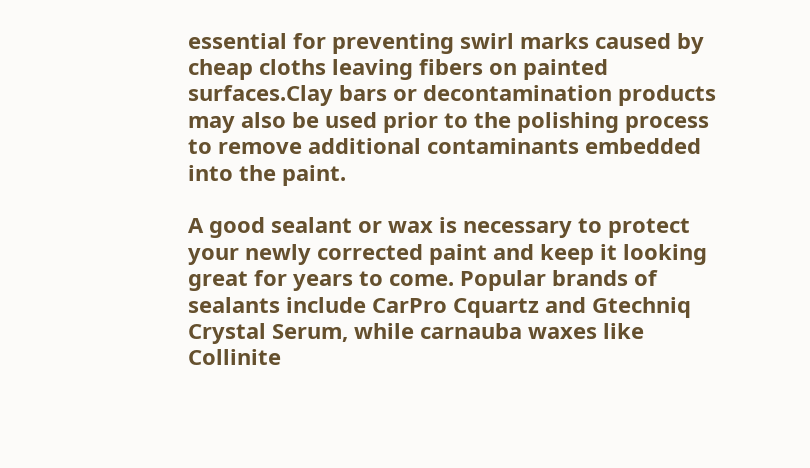essential for preventing swirl marks caused by cheap cloths leaving fibers on painted surfaces.Clay bars or decontamination products may also be used prior to the polishing process to remove additional contaminants embedded into the paint.

A good sealant or wax is necessary to protect your newly corrected paint and keep it looking great for years to come. Popular brands of sealants include CarPro Cquartz and Gtechniq Crystal Serum, while carnauba waxes like Collinite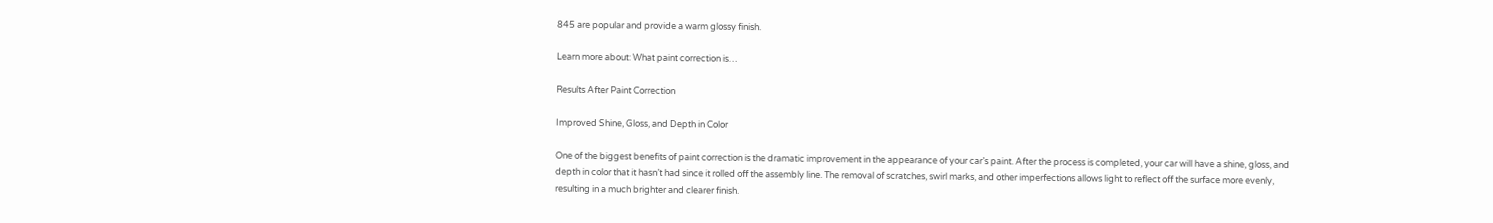845 are popular and provide a warm glossy finish.

Learn more about: What paint correction is…

Results After Paint Correction

Improved Shine, Gloss, and Depth in Color

One of the biggest benefits of paint correction is the dramatic improvement in the appearance of your car’s paint. After the process is completed, your car will have a shine, gloss, and depth in color that it hasn’t had since it rolled off the assembly line. The removal of scratches, swirl marks, and other imperfections allows light to reflect off the surface more evenly, resulting in a much brighter and clearer finish.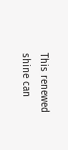This renewed shine can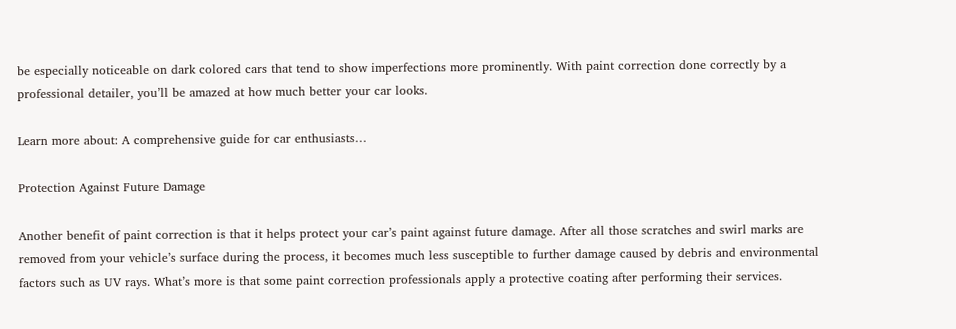be especially noticeable on dark colored cars that tend to show imperfections more prominently. With paint correction done correctly by a professional detailer, you’ll be amazed at how much better your car looks.

Learn more about: A comprehensive guide for car enthusiasts…

Protection Against Future Damage

Another benefit of paint correction is that it helps protect your car’s paint against future damage. After all those scratches and swirl marks are removed from your vehicle’s surface during the process, it becomes much less susceptible to further damage caused by debris and environmental factors such as UV rays. What’s more is that some paint correction professionals apply a protective coating after performing their services.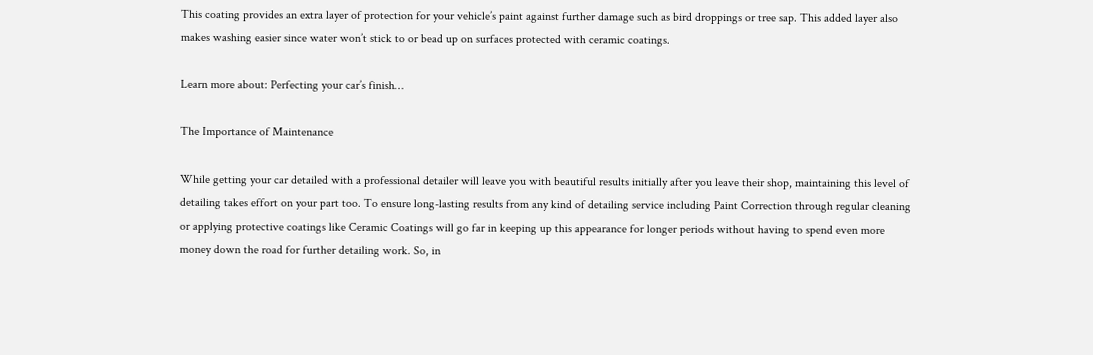This coating provides an extra layer of protection for your vehicle’s paint against further damage such as bird droppings or tree sap. This added layer also makes washing easier since water won’t stick to or bead up on surfaces protected with ceramic coatings.

Learn more about: Perfecting your car’s finish…

The Importance of Maintenance

While getting your car detailed with a professional detailer will leave you with beautiful results initially after you leave their shop, maintaining this level of detailing takes effort on your part too. To ensure long-lasting results from any kind of detailing service including Paint Correction through regular cleaning or applying protective coatings like Ceramic Coatings will go far in keeping up this appearance for longer periods without having to spend even more money down the road for further detailing work. So, in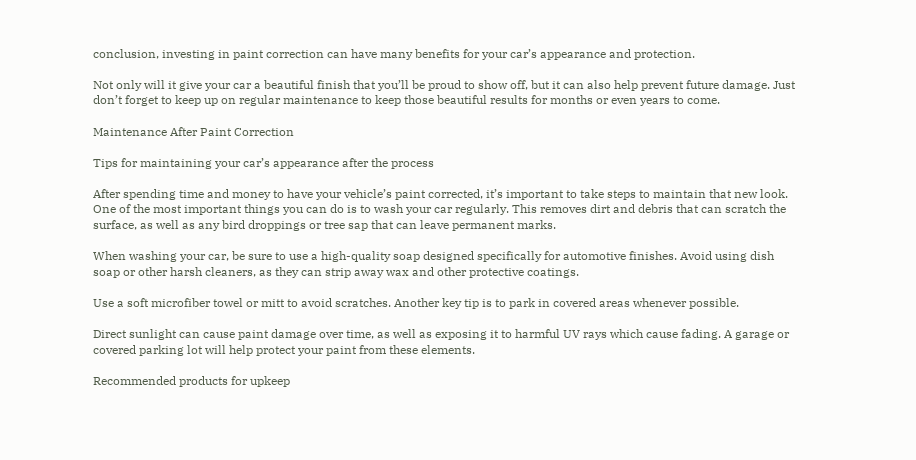conclusion, investing in paint correction can have many benefits for your car’s appearance and protection.

Not only will it give your car a beautiful finish that you’ll be proud to show off, but it can also help prevent future damage. Just don’t forget to keep up on regular maintenance to keep those beautiful results for months or even years to come.

Maintenance After Paint Correction

Tips for maintaining your car’s appearance after the process

After spending time and money to have your vehicle’s paint corrected, it’s important to take steps to maintain that new look. One of the most important things you can do is to wash your car regularly. This removes dirt and debris that can scratch the surface, as well as any bird droppings or tree sap that can leave permanent marks.

When washing your car, be sure to use a high-quality soap designed specifically for automotive finishes. Avoid using dish soap or other harsh cleaners, as they can strip away wax and other protective coatings.

Use a soft microfiber towel or mitt to avoid scratches. Another key tip is to park in covered areas whenever possible.

Direct sunlight can cause paint damage over time, as well as exposing it to harmful UV rays which cause fading. A garage or covered parking lot will help protect your paint from these elements.

Recommended products for upkeep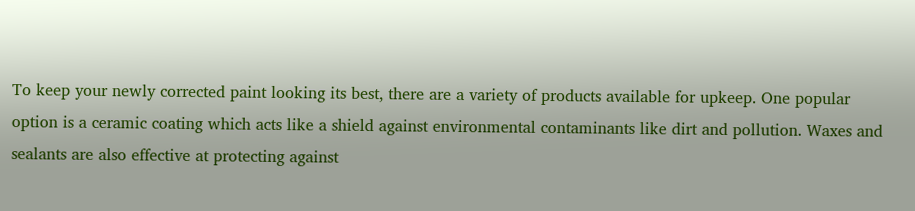To keep your newly corrected paint looking its best, there are a variety of products available for upkeep. One popular option is a ceramic coating which acts like a shield against environmental contaminants like dirt and pollution. Waxes and sealants are also effective at protecting against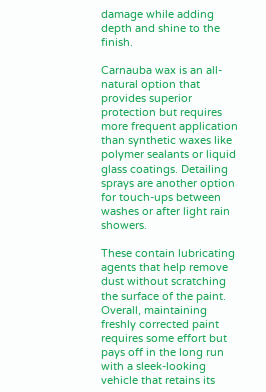damage while adding depth and shine to the finish.

Carnauba wax is an all-natural option that provides superior protection but requires more frequent application than synthetic waxes like polymer sealants or liquid glass coatings. Detailing sprays are another option for touch-ups between washes or after light rain showers.

These contain lubricating agents that help remove dust without scratching the surface of the paint. Overall, maintaining freshly corrected paint requires some effort but pays off in the long run with a sleek-looking vehicle that retains its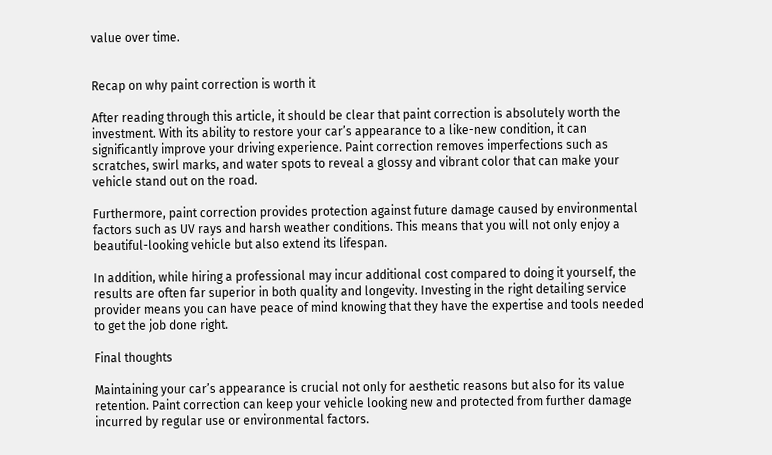value over time.


Recap on why paint correction is worth it

After reading through this article, it should be clear that paint correction is absolutely worth the investment. With its ability to restore your car’s appearance to a like-new condition, it can significantly improve your driving experience. Paint correction removes imperfections such as scratches, swirl marks, and water spots to reveal a glossy and vibrant color that can make your vehicle stand out on the road.

Furthermore, paint correction provides protection against future damage caused by environmental factors such as UV rays and harsh weather conditions. This means that you will not only enjoy a beautiful-looking vehicle but also extend its lifespan.

In addition, while hiring a professional may incur additional cost compared to doing it yourself, the results are often far superior in both quality and longevity. Investing in the right detailing service provider means you can have peace of mind knowing that they have the expertise and tools needed to get the job done right.

Final thoughts

Maintaining your car’s appearance is crucial not only for aesthetic reasons but also for its value retention. Paint correction can keep your vehicle looking new and protected from further damage incurred by regular use or environmental factors.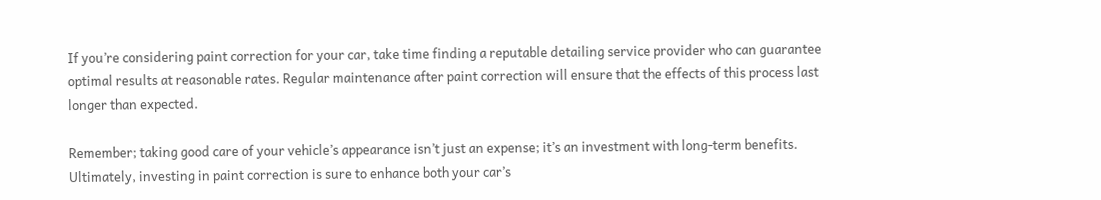If you’re considering paint correction for your car, take time finding a reputable detailing service provider who can guarantee optimal results at reasonable rates. Regular maintenance after paint correction will ensure that the effects of this process last longer than expected.

Remember; taking good care of your vehicle’s appearance isn’t just an expense; it’s an investment with long-term benefits. Ultimately, investing in paint correction is sure to enhance both your car’s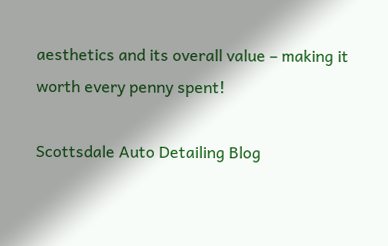aesthetics and its overall value – making it worth every penny spent!

Scottsdale Auto Detailing Blog